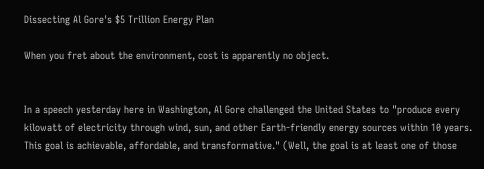Dissecting Al Gore's $5 Trillion Energy Plan

When you fret about the environment, cost is apparently no object.


In a speech yesterday here in Washington, Al Gore challenged the United States to "produce every kilowatt of electricity through wind, sun, and other Earth-friendly energy sources within 10 years. This goal is achievable, affordable, and transformative." (Well, the goal is at least one of those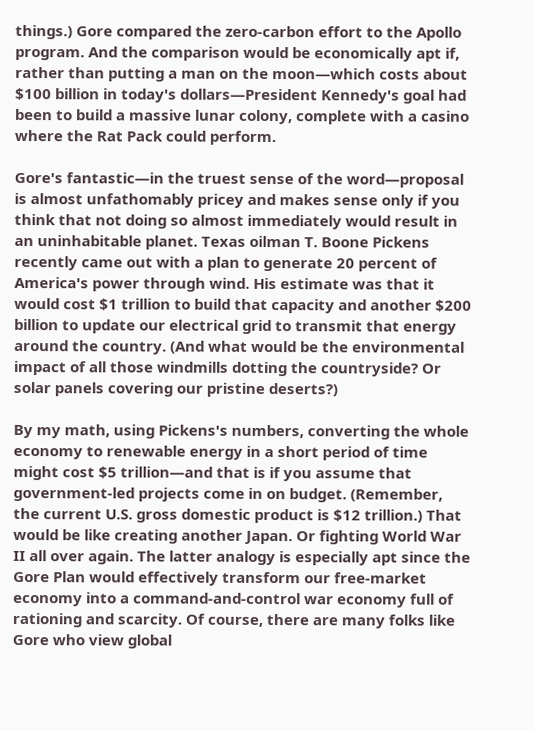things.) Gore compared the zero-carbon effort to the Apollo program. And the comparison would be economically apt if, rather than putting a man on the moon—which costs about $100 billion in today's dollars—President Kennedy's goal had been to build a massive lunar colony, complete with a casino where the Rat Pack could perform.

Gore's fantastic—in the truest sense of the word—proposal is almost unfathomably pricey and makes sense only if you think that not doing so almost immediately would result in an uninhabitable planet. Texas oilman T. Boone Pickens recently came out with a plan to generate 20 percent of America's power through wind. His estimate was that it would cost $1 trillion to build that capacity and another $200 billion to update our electrical grid to transmit that energy around the country. (And what would be the environmental impact of all those windmills dotting the countryside? Or solar panels covering our pristine deserts?)

By my math, using Pickens's numbers, converting the whole economy to renewable energy in a short period of time might cost $5 trillion—and that is if you assume that government-led projects come in on budget. (Remember, the current U.S. gross domestic product is $12 trillion.) That would be like creating another Japan. Or fighting World War II all over again. The latter analogy is especially apt since the Gore Plan would effectively transform our free-market economy into a command-and-control war economy full of rationing and scarcity. Of course, there are many folks like Gore who view global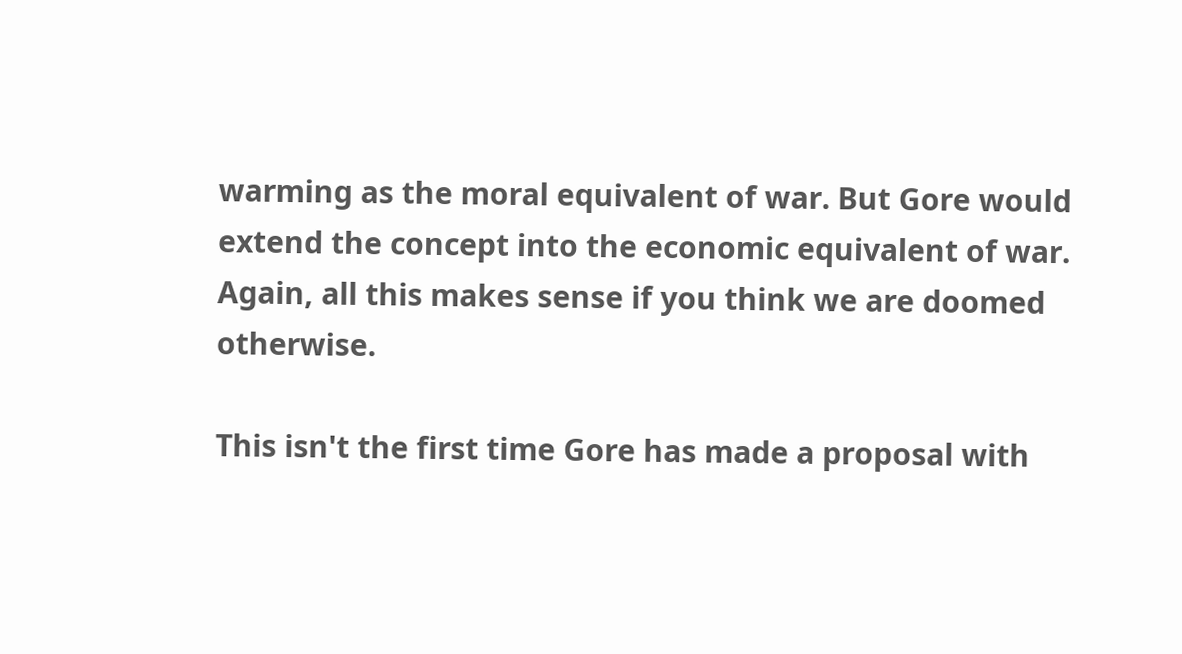warming as the moral equivalent of war. But Gore would extend the concept into the economic equivalent of war. Again, all this makes sense if you think we are doomed otherwise.

This isn't the first time Gore has made a proposal with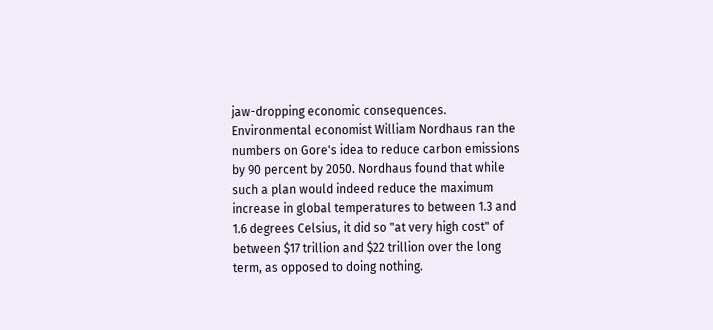jaw-dropping economic consequences. Environmental economist William Nordhaus ran the numbers on Gore's idea to reduce carbon emissions by 90 percent by 2050. Nordhaus found that while such a plan would indeed reduce the maximum increase in global temperatures to between 1.3 and 1.6 degrees Celsius, it did so "at very high cost" of between $17 trillion and $22 trillion over the long term, as opposed to doing nothing.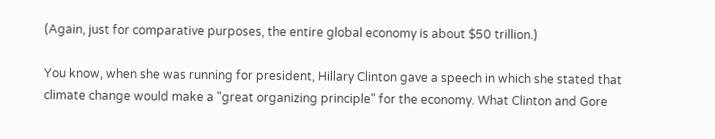(Again, just for comparative purposes, the entire global economy is about $50 trillion.)

You know, when she was running for president, Hillary Clinton gave a speech in which she stated that climate change would make a "great organizing principle" for the economy. What Clinton and Gore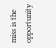miss is the opportunity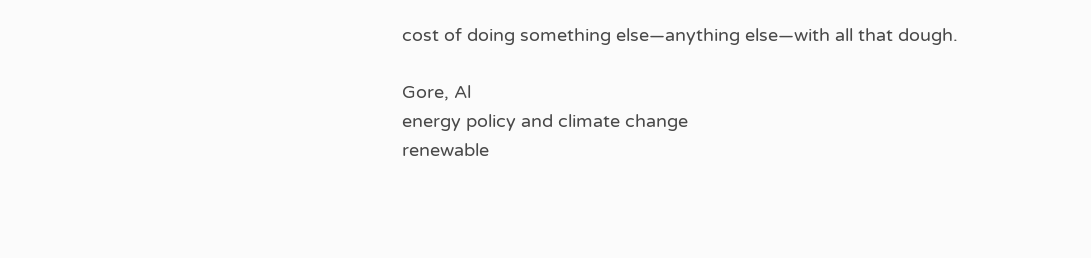cost of doing something else—anything else—with all that dough.

Gore, Al
energy policy and climate change
renewable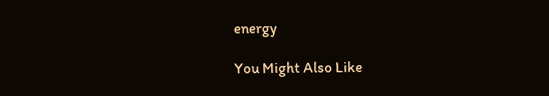energy

You Might Also Like